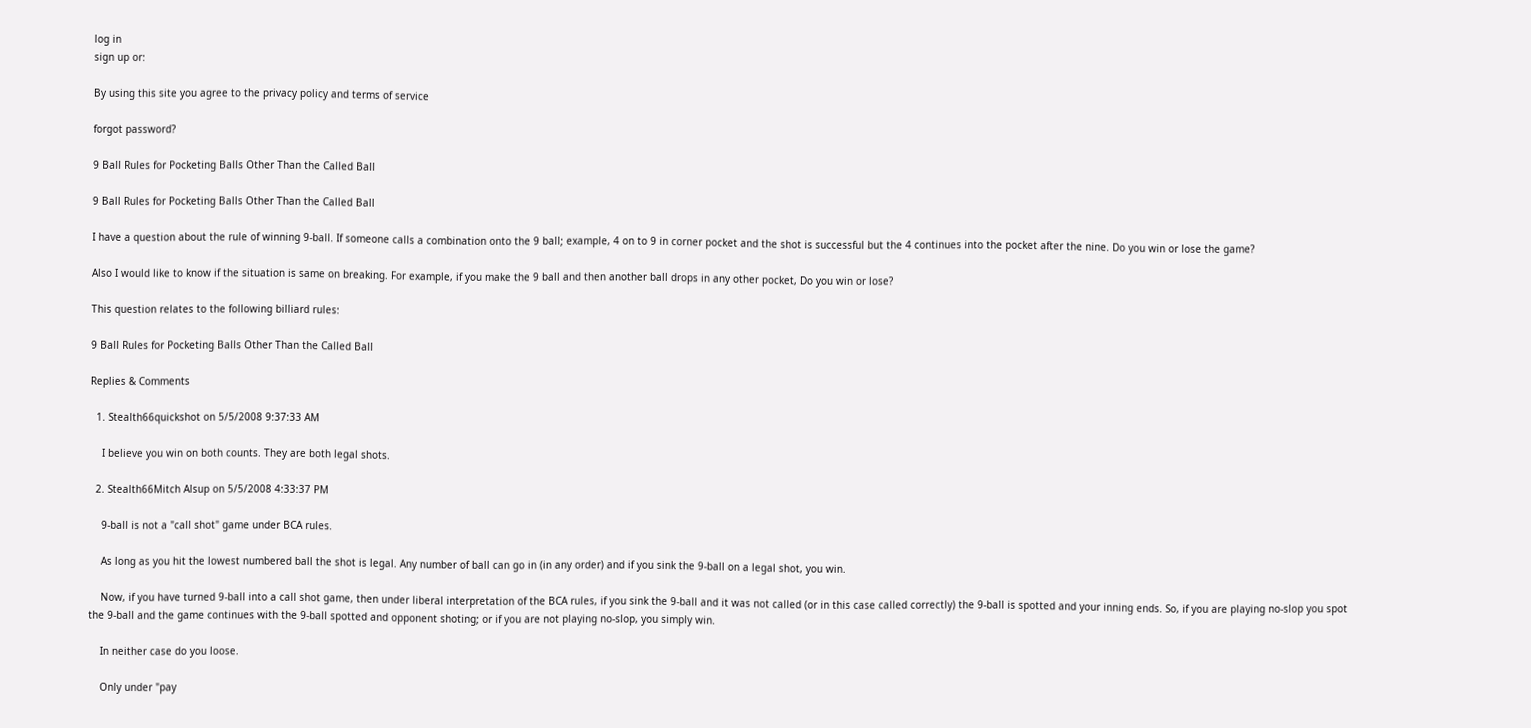log in
sign up or:

By using this site you agree to the privacy policy and terms of service

forgot password?

9 Ball Rules for Pocketing Balls Other Than the Called Ball

9 Ball Rules for Pocketing Balls Other Than the Called Ball

I have a question about the rule of winning 9-ball. If someone calls a combination onto the 9 ball; example, 4 on to 9 in corner pocket and the shot is successful but the 4 continues into the pocket after the nine. Do you win or lose the game?

Also I would like to know if the situation is same on breaking. For example, if you make the 9 ball and then another ball drops in any other pocket, Do you win or lose?

This question relates to the following billiard rules:

9 Ball Rules for Pocketing Balls Other Than the Called Ball

Replies & Comments

  1. Stealth66quickshot on 5/5/2008 9:37:33 AM

    I believe you win on both counts. They are both legal shots.

  2. Stealth66Mitch Alsup on 5/5/2008 4:33:37 PM

    9-ball is not a "call shot" game under BCA rules.

    As long as you hit the lowest numbered ball the shot is legal. Any number of ball can go in (in any order) and if you sink the 9-ball on a legal shot, you win.

    Now, if you have turned 9-ball into a call shot game, then under liberal interpretation of the BCA rules, if you sink the 9-ball and it was not called (or in this case called correctly) the 9-ball is spotted and your inning ends. So, if you are playing no-slop you spot the 9-ball and the game continues with the 9-ball spotted and opponent shoting; or if you are not playing no-slop, you simply win.

    In neither case do you loose.

    Only under "pay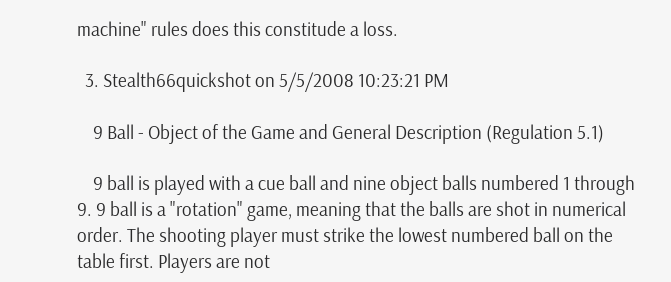machine" rules does this constitude a loss.

  3. Stealth66quickshot on 5/5/2008 10:23:21 PM

    9 Ball - Object of the Game and General Description (Regulation 5.1)

    9 ball is played with a cue ball and nine object balls numbered 1 through 9. 9 ball is a "rotation" game, meaning that the balls are shot in numerical order. The shooting player must strike the lowest numbered ball on the table first. Players are not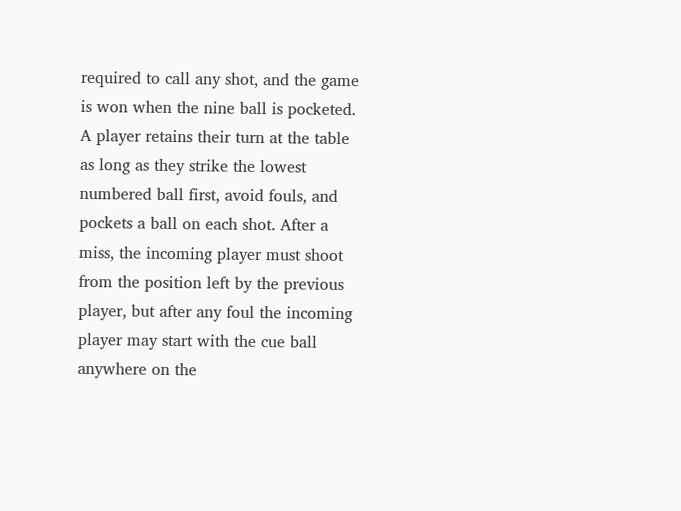required to call any shot, and the game is won when the nine ball is pocketed. A player retains their turn at the table as long as they strike the lowest numbered ball first, avoid fouls, and pockets a ball on each shot. After a miss, the incoming player must shoot from the position left by the previous player, but after any foul the incoming player may start with the cue ball anywhere on the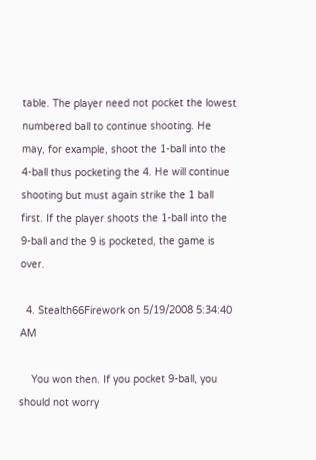table. The player need not pocket the lowest numbered ball to continue shooting. He may, for example, shoot the 1-ball into the 4-ball thus pocketing the 4. He will continue shooting but must again strike the 1 ball first. If the player shoots the 1-ball into the 9-ball and the 9 is pocketed, the game is over.

  4. Stealth66Firework on 5/19/2008 5:34:40 AM

    You won then. If you pocket 9-ball, you should not worry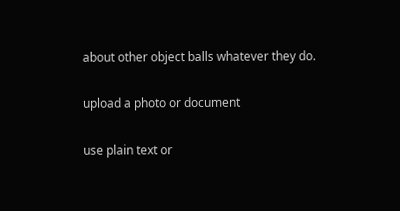about other object balls whatever they do.

upload a photo or document

use plain text or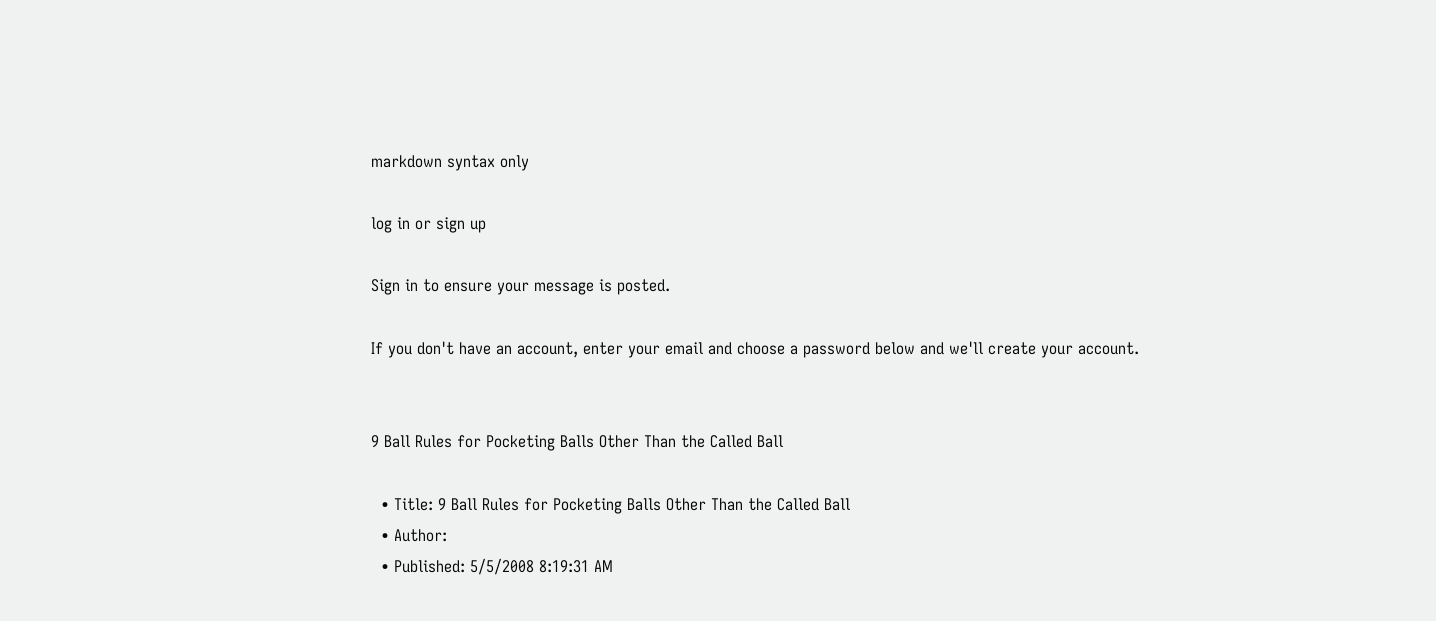markdown syntax only

log in or sign up

Sign in to ensure your message is posted.

If you don't have an account, enter your email and choose a password below and we'll create your account.


9 Ball Rules for Pocketing Balls Other Than the Called Ball

  • Title: 9 Ball Rules for Pocketing Balls Other Than the Called Ball
  • Author:
  • Published: 5/5/2008 8:19:31 AM